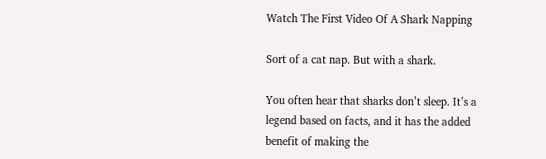Watch The First Video Of A Shark Napping

Sort of a cat nap. But with a shark.

You often hear that sharks don’t sleep. It’s a legend based on facts, and it has the added benefit of making the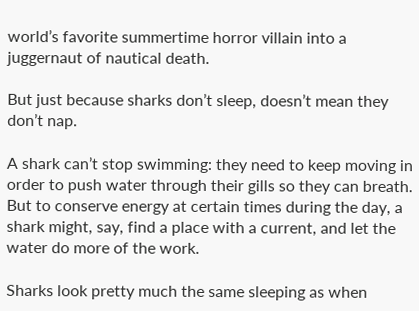world’s favorite summertime horror villain into a juggernaut of nautical death.

But just because sharks don’t sleep, doesn’t mean they don’t nap.

A shark can’t stop swimming: they need to keep moving in order to push water through their gills so they can breath. But to conserve energy at certain times during the day, a shark might, say, find a place with a current, and let the water do more of the work.

Sharks look pretty much the same sleeping as when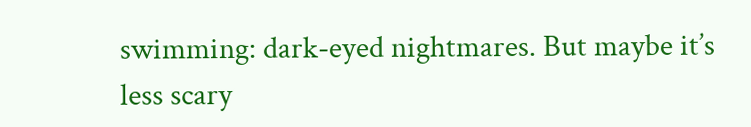swimming: dark-eyed nightmares. But maybe it’s less scary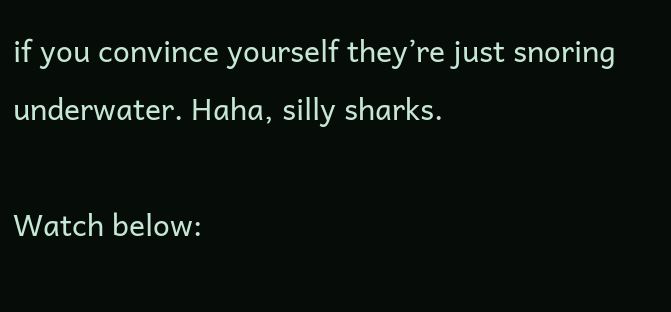if you convince yourself they’re just snoring underwater. Haha, silly sharks.

Watch below: